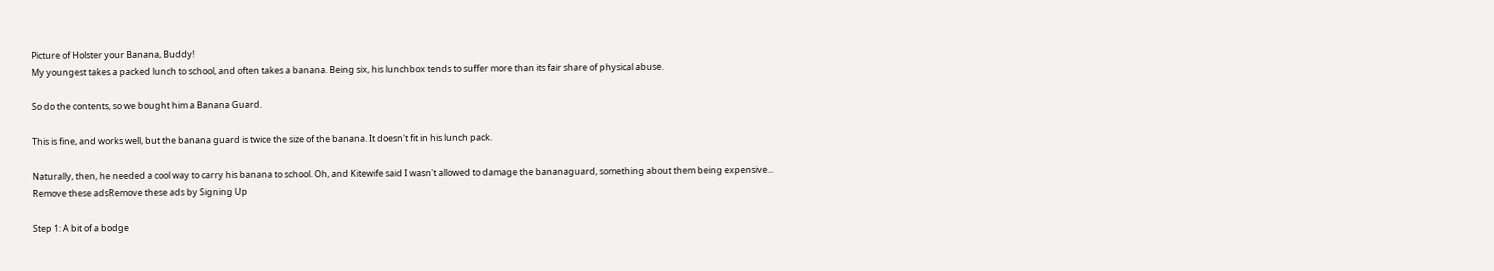Picture of Holster your Banana, Buddy!
My youngest takes a packed lunch to school, and often takes a banana. Being six, his lunchbox tends to suffer more than its fair share of physical abuse.

So do the contents, so we bought him a Banana Guard.

This is fine, and works well, but the banana guard is twice the size of the banana. It doesn't fit in his lunch pack.

Naturally, then, he needed a cool way to carry his banana to school. Oh, and Kitewife said I wasn't allowed to damage the bananaguard, something about them being expensive...
Remove these adsRemove these ads by Signing Up

Step 1: A bit of a bodge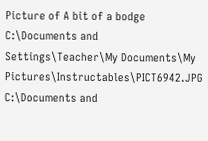Picture of A bit of a bodge
C:\Documents and Settings\Teacher\My Documents\My Pictures\Instructables\PICT6942.JPG
C:\Documents and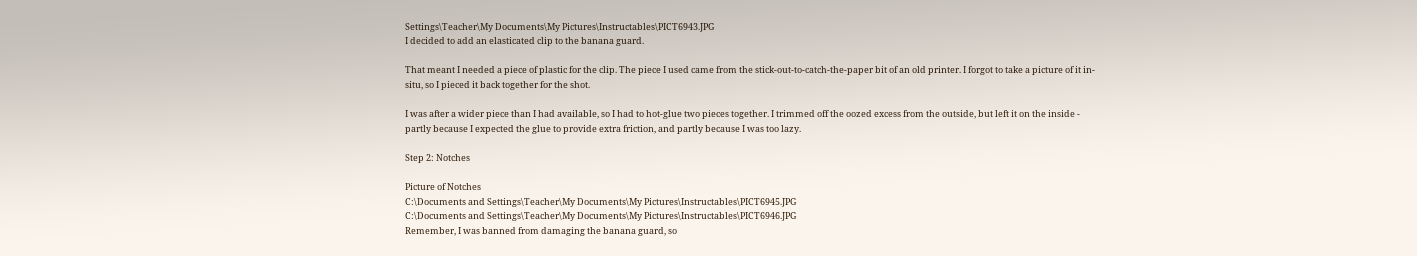Settings\Teacher\My Documents\My Pictures\Instructables\PICT6943.JPG
I decided to add an elasticated clip to the banana guard.

That meant I needed a piece of plastic for the clip. The piece I used came from the stick-out-to-catch-the-paper bit of an old printer. I forgot to take a picture of it in-situ, so I pieced it back together for the shot.

I was after a wider piece than I had available, so I had to hot-glue two pieces together. I trimmed off the oozed excess from the outside, but left it on the inside - partly because I expected the glue to provide extra friction, and partly because I was too lazy.

Step 2: Notches

Picture of Notches
C:\Documents and Settings\Teacher\My Documents\My Pictures\Instructables\PICT6945.JPG
C:\Documents and Settings\Teacher\My Documents\My Pictures\Instructables\PICT6946.JPG
Remember, I was banned from damaging the banana guard, so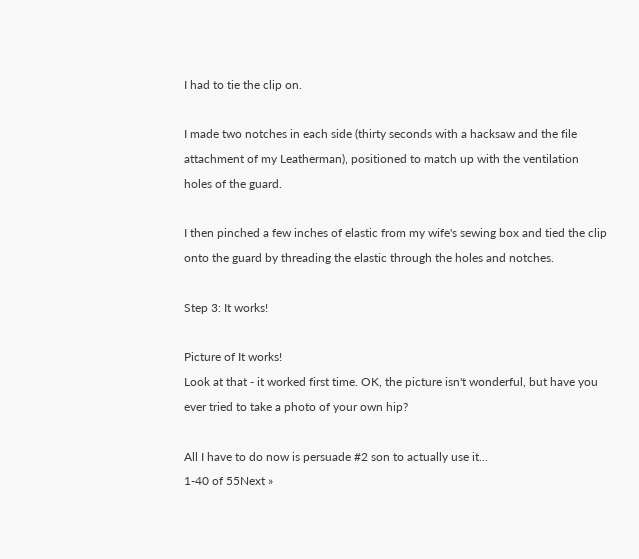I had to tie the clip on.

I made two notches in each side (thirty seconds with a hacksaw and the file attachment of my Leatherman), positioned to match up with the ventilation holes of the guard.

I then pinched a few inches of elastic from my wife's sewing box and tied the clip onto the guard by threading the elastic through the holes and notches.

Step 3: It works!

Picture of It works!
Look at that - it worked first time. OK, the picture isn't wonderful, but have you ever tried to take a photo of your own hip?

All I have to do now is persuade #2 son to actually use it...
1-40 of 55Next »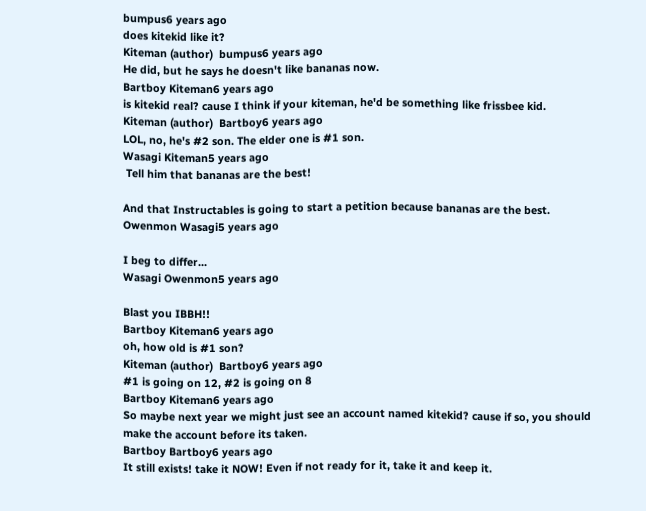bumpus6 years ago
does kitekid like it?
Kiteman (author)  bumpus6 years ago
He did, but he says he doesn't like bananas now.
Bartboy Kiteman6 years ago
is kitekid real? cause I think if your kiteman, he'd be something like frissbee kid.
Kiteman (author)  Bartboy6 years ago
LOL, no, he's #2 son. The elder one is #1 son.
Wasagi Kiteman5 years ago
 Tell him that bananas are the best!

And that Instructables is going to start a petition because bananas are the best.
Owenmon Wasagi5 years ago

I beg to differ...
Wasagi Owenmon5 years ago

Blast you IBBH!!
Bartboy Kiteman6 years ago
oh, how old is #1 son?
Kiteman (author)  Bartboy6 years ago
#1 is going on 12, #2 is going on 8
Bartboy Kiteman6 years ago
So maybe next year we might just see an account named kitekid? cause if so, you should make the account before its taken.
Bartboy Bartboy6 years ago
It still exists! take it NOW! Even if not ready for it, take it and keep it.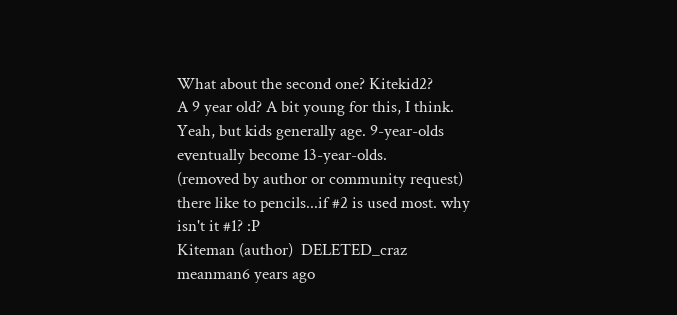What about the second one? Kitekid2?
A 9 year old? A bit young for this, I think.
Yeah, but kids generally age. 9-year-olds eventually become 13-year-olds.
(removed by author or community request)
there like to pencils...if #2 is used most. why isn't it #1? :P
Kiteman (author)  DELETED_craz meanman6 years ago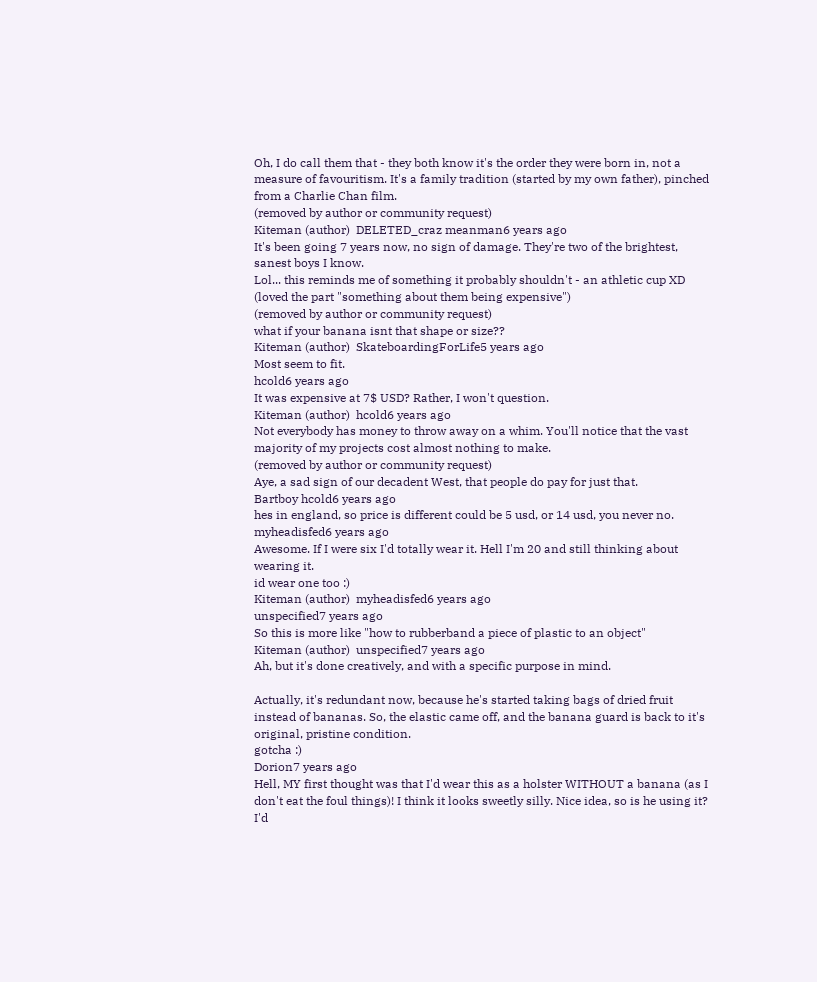Oh, I do call them that - they both know it's the order they were born in, not a measure of favouritism. It's a family tradition (started by my own father), pinched from a Charlie Chan film.
(removed by author or community request)
Kiteman (author)  DELETED_craz meanman6 years ago
It's been going 7 years now, no sign of damage. They're two of the brightest, sanest boys I know.
Lol... this reminds me of something it probably shouldn't - an athletic cup XD
(loved the part "something about them being expensive")
(removed by author or community request)
what if your banana isnt that shape or size??
Kiteman (author)  SkateboardingForLife5 years ago
Most seem to fit.
hcold6 years ago
It was expensive at 7$ USD? Rather, I won't question.
Kiteman (author)  hcold6 years ago
Not everybody has money to throw away on a whim. You'll notice that the vast majority of my projects cost almost nothing to make.
(removed by author or community request)
Aye, a sad sign of our decadent West, that people do pay for just that.
Bartboy hcold6 years ago
hes in england, so price is different could be 5 usd, or 14 usd, you never no.
myheadisfed6 years ago
Awesome. If I were six I'd totally wear it. Hell I'm 20 and still thinking about wearing it.
id wear one too :)
Kiteman (author)  myheadisfed6 years ago
unspecified7 years ago
So this is more like "how to rubberband a piece of plastic to an object"
Kiteman (author)  unspecified7 years ago
Ah, but it's done creatively, and with a specific purpose in mind.

Actually, it's redundant now, because he's started taking bags of dried fruit instead of bananas. So, the elastic came off, and the banana guard is back to it's original, pristine condition.
gotcha :)
Dorion7 years ago
Hell, MY first thought was that I'd wear this as a holster WITHOUT a banana (as I don't eat the foul things)! I think it looks sweetly silly. Nice idea, so is he using it? I'd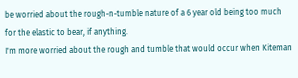be worried about the rough-n-tumble nature of a 6 year old being too much for the elastic to bear, if anything.
I'm more worried about the rough and tumble that would occur when Kiteman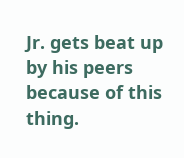Jr. gets beat up by his peers because of this thing.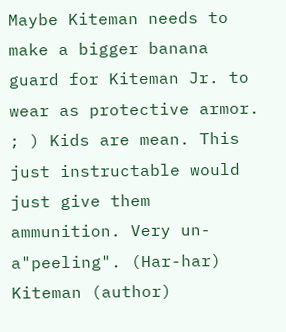Maybe Kiteman needs to make a bigger banana guard for Kiteman Jr. to wear as protective armor. ; ) Kids are mean. This just instructable would just give them ammunition. Very un-a"peeling". (Har-har)
Kiteman (author)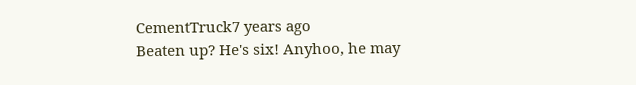CementTruck7 years ago
Beaten up? He's six! Anyhoo, he may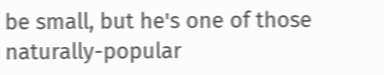be small, but he's one of those naturally-popular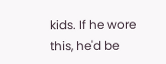kids. If he wore this, he'd be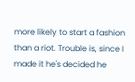more likely to start a fashion than a riot. Trouble is, since I made it he's decided he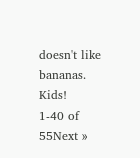doesn't like bananas. Kids!
1-40 of 55Next »